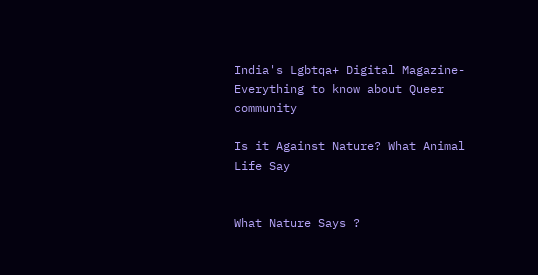India's Lgbtqa+ Digital Magazine-Everything to know about Queer community

Is it Against Nature? What Animal Life Say


What Nature Says ?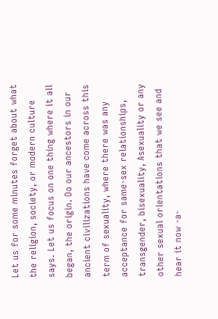Let us for some minutes forget about what the religion, society, or modern culture says. Let us focus on one thing where it all began, the origin. Do our ancestors in our ancient civilizations have come across this term of sexuality, where there was any acceptance for same-sex relationships, transgender, bisexuality, Asexuality or any other sexual orientations that we see and hear it now -a-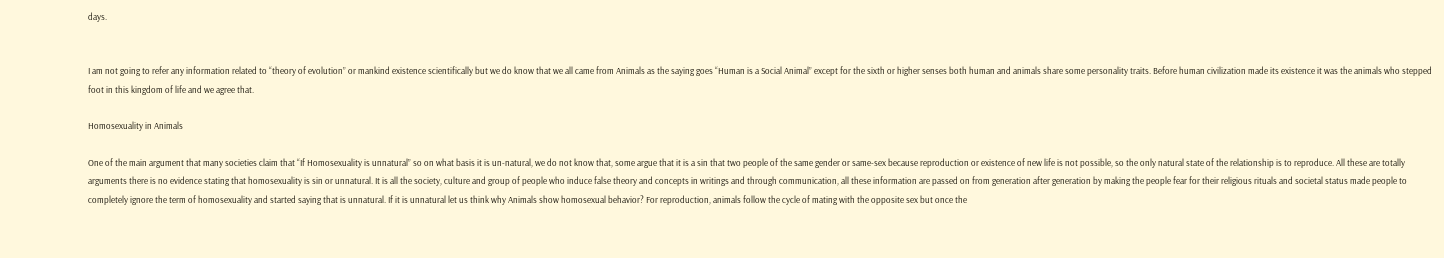days.


I am not going to refer any information related to “theory of evolution” or mankind existence scientifically but we do know that we all came from Animals as the saying goes “Human is a Social Animal” except for the sixth or higher senses both human and animals share some personality traits. Before human civilization made its existence it was the animals who stepped foot in this kingdom of life and we agree that.

Homosexuality in Animals

One of the main argument that many societies claim that “If Homosexuality is unnatural” so on what basis it is un-natural, we do not know that, some argue that it is a sin that two people of the same gender or same-sex because reproduction or existence of new life is not possible, so the only natural state of the relationship is to reproduce. All these are totally arguments there is no evidence stating that homosexuality is sin or unnatural. It is all the society, culture and group of people who induce false theory and concepts in writings and through communication, all these information are passed on from generation after generation by making the people fear for their religious rituals and societal status made people to completely ignore the term of homosexuality and started saying that is unnatural. If it is unnatural let us think why Animals show homosexual behavior? For reproduction, animals follow the cycle of mating with the opposite sex but once the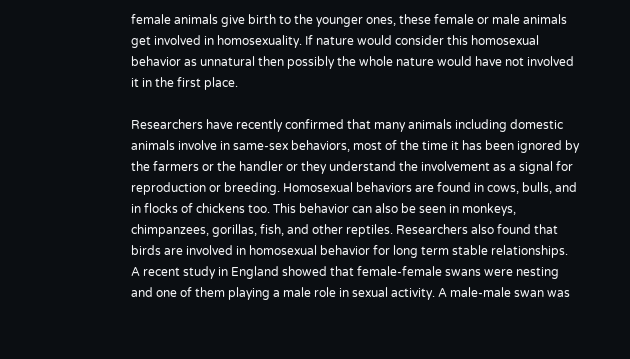female animals give birth to the younger ones, these female or male animals get involved in homosexuality. If nature would consider this homosexual behavior as unnatural then possibly the whole nature would have not involved it in the first place.

Researchers have recently confirmed that many animals including domestic animals involve in same-sex behaviors, most of the time it has been ignored by the farmers or the handler or they understand the involvement as a signal for reproduction or breeding. Homosexual behaviors are found in cows, bulls, and in flocks of chickens too. This behavior can also be seen in monkeys, chimpanzees, gorillas, fish, and other reptiles. Researchers also found that birds are involved in homosexual behavior for long term stable relationships. A recent study in England showed that female-female swans were nesting and one of them playing a male role in sexual activity. A male-male swan was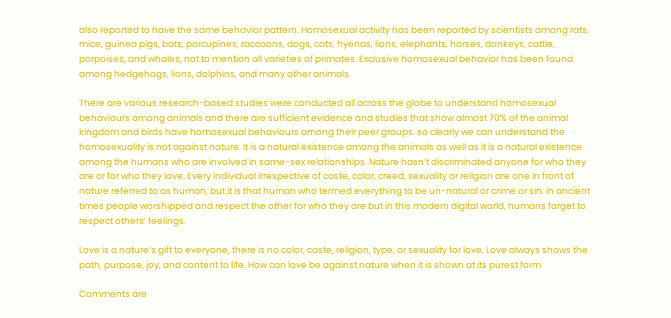also reported to have the same behavior pattern. Homosexual activity has been reported by scientists among rats, mice, guinea pigs, bats, porcupines, raccoons, dogs, cats, hyenas, lions, elephants, horses, donkeys, cattle, porpoises, and whales, not to mention all varieties of primates. Exclusive homosexual behavior has been found among hedgehogs, lions, dolphins, and many other animals.

There are various research-based studies were conducted all across the globe to understand homosexual behaviours among animals and there are sufficient evidence and studies that show almost 70% of the animal kingdom and birds have homosexual behaviours among their peer groups. so clearly we can understand the homosexuality is not against nature. It is a natural existence among the animals as well as it is a natural existence among the humans who are involved in same-sex relationships. Nature hasn’t discriminated anyone for who they are or for who they love. Every individual irrespective of caste, color, creed, sexuality or religion are one in front of nature referred to as human, but it is that human who termed everything to be un-natural or crime or sin. In ancient times people worshipped and respect the other for who they are but in this modern digital world, humans forget to respect others’ feelings.

Love is a nature’s gift to everyone, there is no color, caste, religion, type, or sexuality for love. Love always shows the path, purpose, joy, and content to life. How can love be against nature when it is shown at its purest form

Comments are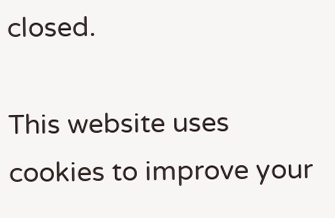closed.

This website uses cookies to improve your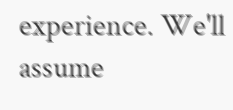experience. We'll assume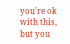you're ok with this, but you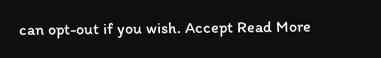can opt-out if you wish. Accept Read More